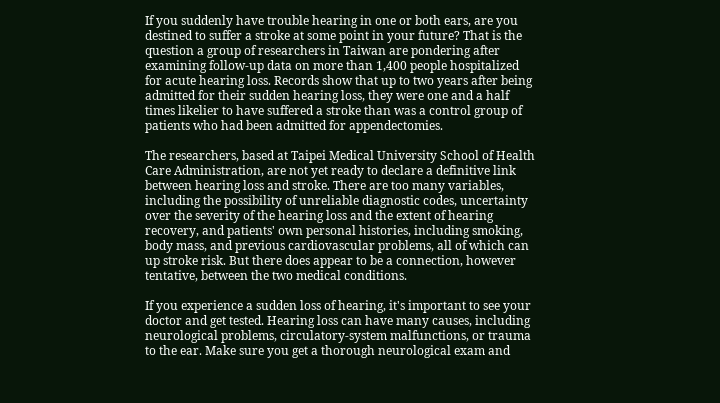If you suddenly have trouble hearing in one or both ears, are you destined to suffer a stroke at some point in your future? That is the question a group of researchers in Taiwan are pondering after examining follow-up data on more than 1,400 people hospitalized for acute hearing loss. Records show that up to two years after being admitted for their sudden hearing loss, they were one and a half times likelier to have suffered a stroke than was a control group of patients who had been admitted for appendectomies.

The researchers, based at Taipei Medical University School of Health Care Administration, are not yet ready to declare a definitive link between hearing loss and stroke. There are too many variables, including the possibility of unreliable diagnostic codes, uncertainty over the severity of the hearing loss and the extent of hearing recovery, and patients' own personal histories, including smoking, body mass, and previous cardiovascular problems, all of which can up stroke risk. But there does appear to be a connection, however tentative, between the two medical conditions.

If you experience a sudden loss of hearing, it's important to see your doctor and get tested. Hearing loss can have many causes, including neurological problems, circulatory-system malfunctions, or trauma to the ear. Make sure you get a thorough neurological exam and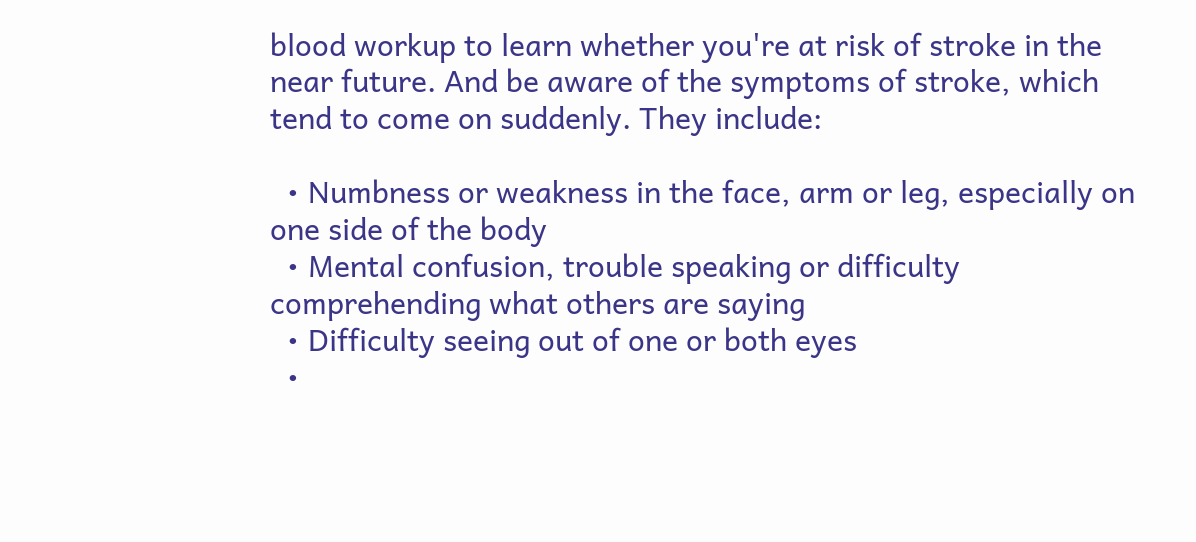blood workup to learn whether you're at risk of stroke in the near future. And be aware of the symptoms of stroke, which tend to come on suddenly. They include:

  • Numbness or weakness in the face, arm or leg, especially on one side of the body
  • Mental confusion, trouble speaking or difficulty comprehending what others are saying
  • Difficulty seeing out of one or both eyes
  •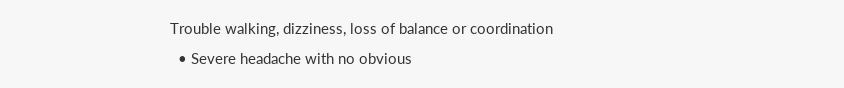Trouble walking, dizziness, loss of balance or coordination
  • Severe headache with no obvious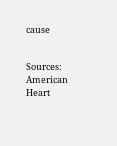cause


Sources: American Heart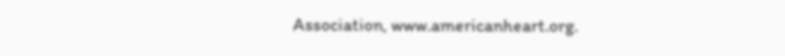Association, www.americanheart.org.